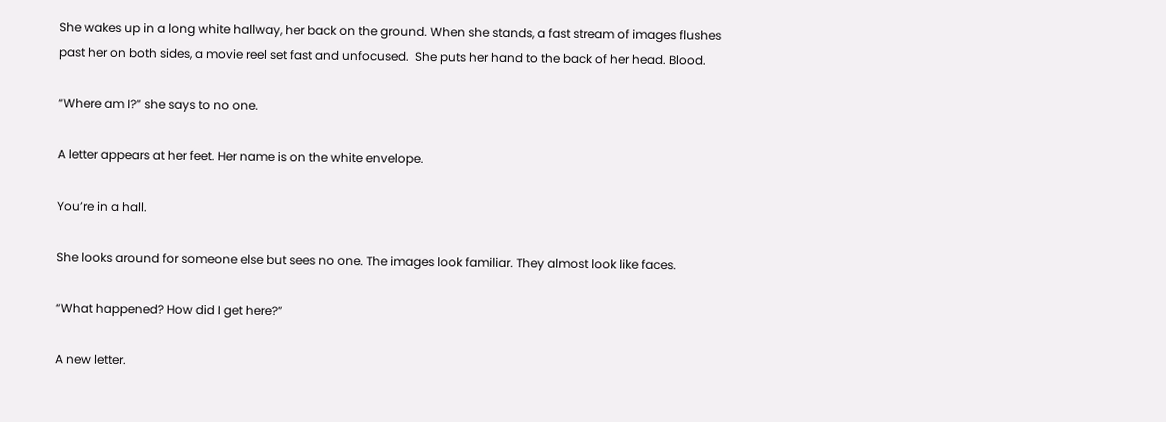She wakes up in a long white hallway, her back on the ground. When she stands, a fast stream of images flushes past her on both sides, a movie reel set fast and unfocused.  She puts her hand to the back of her head. Blood.

“Where am I?” she says to no one.

A letter appears at her feet. Her name is on the white envelope.

You’re in a hall.

She looks around for someone else but sees no one. The images look familiar. They almost look like faces.

“What happened? How did I get here?”

A new letter.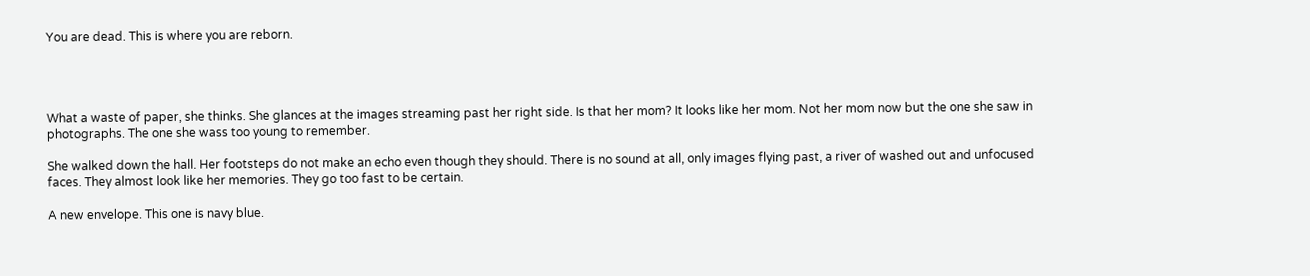You are dead. This is where you are reborn.




What a waste of paper, she thinks. She glances at the images streaming past her right side. Is that her mom? It looks like her mom. Not her mom now but the one she saw in photographs. The one she wass too young to remember.

She walked down the hall. Her footsteps do not make an echo even though they should. There is no sound at all, only images flying past, a river of washed out and unfocused faces. They almost look like her memories. They go too fast to be certain.

A new envelope. This one is navy blue.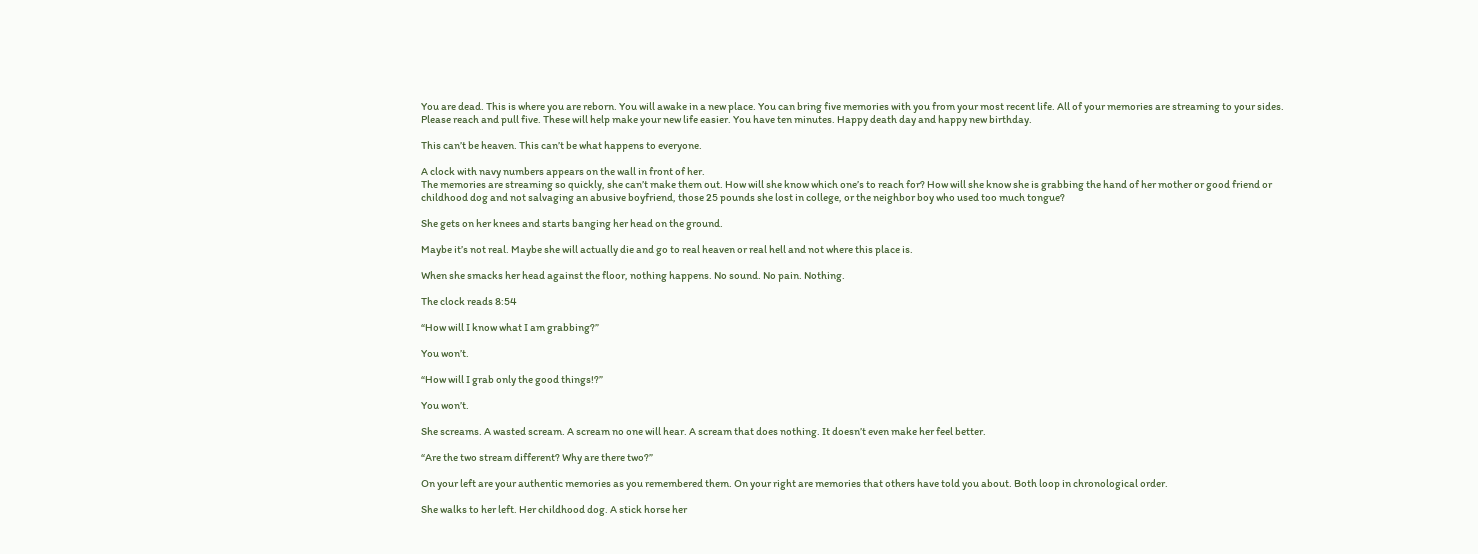You are dead. This is where you are reborn. You will awake in a new place. You can bring five memories with you from your most recent life. All of your memories are streaming to your sides. Please reach and pull five. These will help make your new life easier. You have ten minutes. Happy death day and happy new birthday.

This can’t be heaven. This can’t be what happens to everyone.

A clock with navy numbers appears on the wall in front of her.
The memories are streaming so quickly, she can’t make them out. How will she know which one’s to reach for? How will she know she is grabbing the hand of her mother or good friend or childhood dog and not salvaging an abusive boyfriend, those 25 pounds she lost in college, or the neighbor boy who used too much tongue?

She gets on her knees and starts banging her head on the ground.

Maybe it’s not real. Maybe she will actually die and go to real heaven or real hell and not where this place is.

When she smacks her head against the floor, nothing happens. No sound. No pain. Nothing.

The clock reads 8:54

“How will I know what I am grabbing?”

You won’t.

“How will I grab only the good things!?”

You won’t.

She screams. A wasted scream. A scream no one will hear. A scream that does nothing. It doesn’t even make her feel better.

“Are the two stream different? Why are there two?”

On your left are your authentic memories as you remembered them. On your right are memories that others have told you about. Both loop in chronological order.

She walks to her left. Her childhood dog. A stick horse her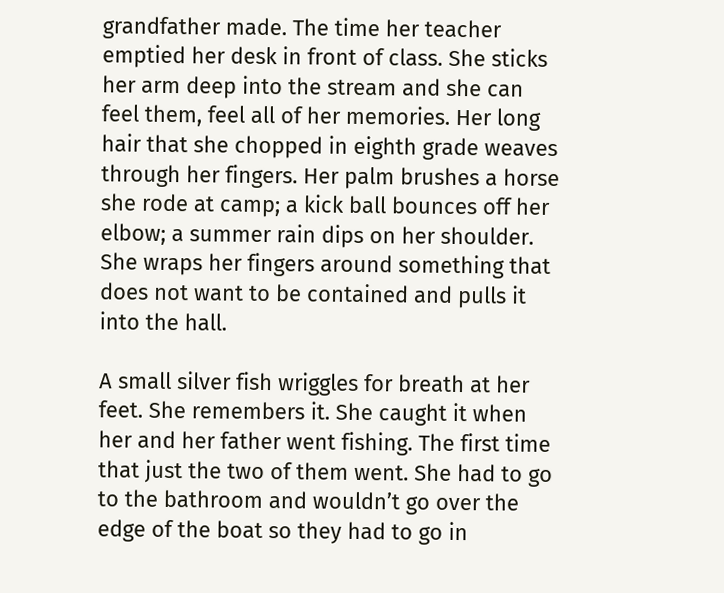grandfather made. The time her teacher emptied her desk in front of class. She sticks her arm deep into the stream and she can feel them, feel all of her memories. Her long hair that she chopped in eighth grade weaves through her fingers. Her palm brushes a horse she rode at camp; a kick ball bounces off her elbow; a summer rain dips on her shoulder. She wraps her fingers around something that does not want to be contained and pulls it into the hall.

A small silver fish wriggles for breath at her feet. She remembers it. She caught it when her and her father went fishing. The first time that just the two of them went. She had to go to the bathroom and wouldn’t go over the edge of the boat so they had to go in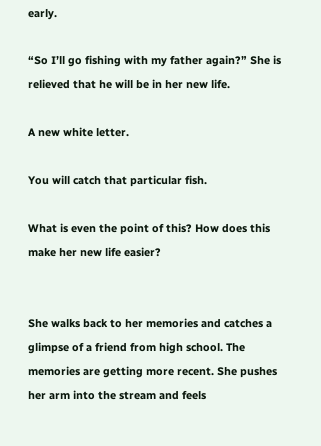early.

“So I’ll go fishing with my father again?” She is relieved that he will be in her new life.

A new white letter.

You will catch that particular fish.

What is even the point of this? How does this make her new life easier?


She walks back to her memories and catches a glimpse of a friend from high school. The memories are getting more recent. She pushes her arm into the stream and feels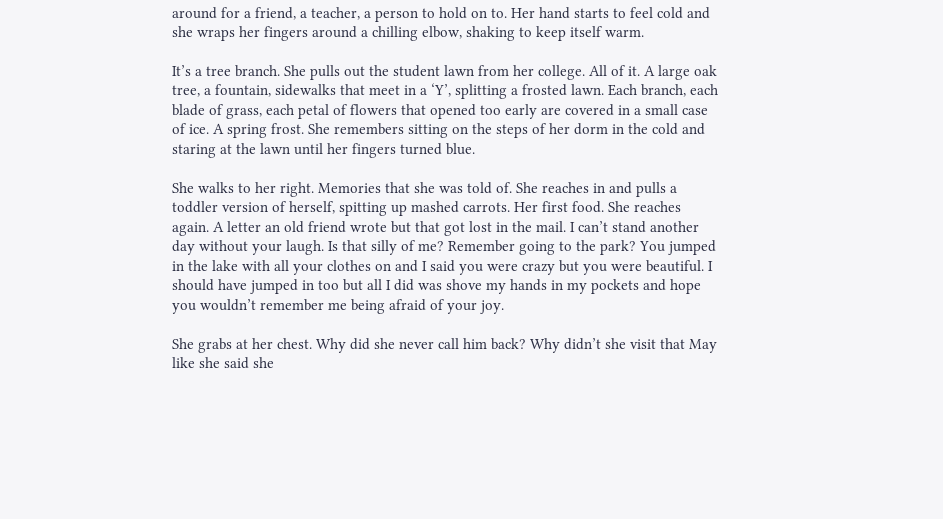around for a friend, a teacher, a person to hold on to. Her hand starts to feel cold and she wraps her fingers around a chilling elbow, shaking to keep itself warm.

It’s a tree branch. She pulls out the student lawn from her college. All of it. A large oak tree, a fountain, sidewalks that meet in a ‘Y’, splitting a frosted lawn. Each branch, each blade of grass, each petal of flowers that opened too early are covered in a small case of ice. A spring frost. She remembers sitting on the steps of her dorm in the cold and staring at the lawn until her fingers turned blue.

She walks to her right. Memories that she was told of. She reaches in and pulls a toddler version of herself, spitting up mashed carrots. Her first food. She reaches again. A letter an old friend wrote but that got lost in the mail. I can’t stand another day without your laugh. Is that silly of me? Remember going to the park? You jumped in the lake with all your clothes on and I said you were crazy but you were beautiful. I should have jumped in too but all I did was shove my hands in my pockets and hope you wouldn’t remember me being afraid of your joy.

She grabs at her chest. Why did she never call him back? Why didn’t she visit that May like she said she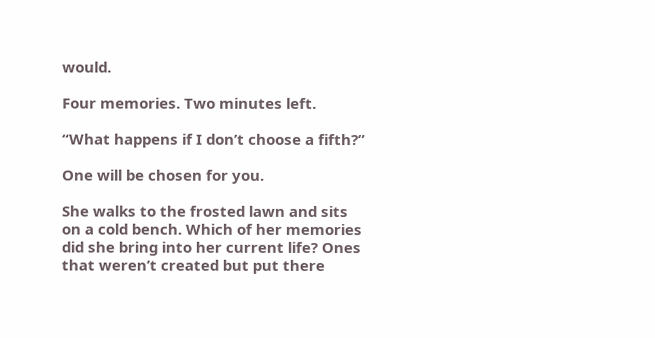would.

Four memories. Two minutes left.

“What happens if I don’t choose a fifth?”

One will be chosen for you.

She walks to the frosted lawn and sits on a cold bench. Which of her memories did she bring into her current life? Ones that weren’t created but put there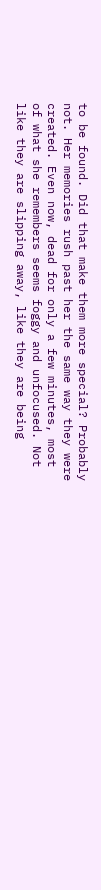to be found. Did that make them more special? Probably not. Her memories rush past her the same way they were created. Even now, dead for only a few minutes, most of what she remembers seems foggy and unfocused. Not like they are slipping away, like they are being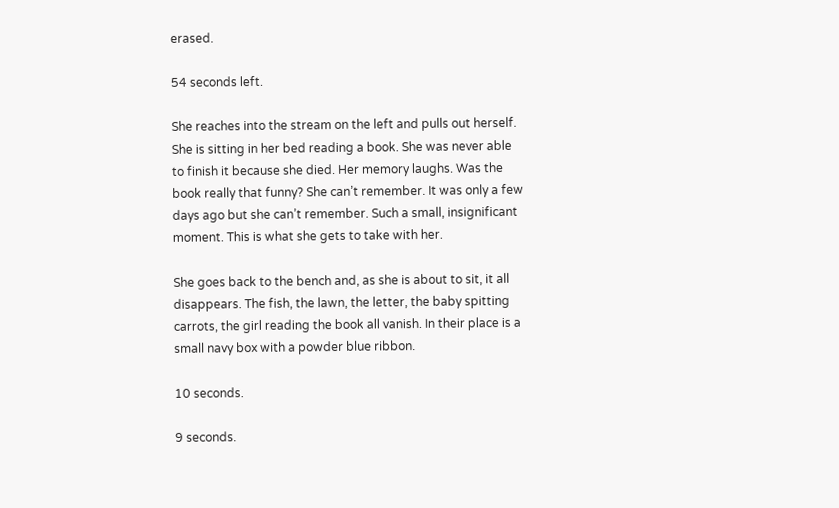erased.

54 seconds left.

She reaches into the stream on the left and pulls out herself. She is sitting in her bed reading a book. She was never able to finish it because she died. Her memory laughs. Was the book really that funny? She can’t remember. It was only a few days ago but she can’t remember. Such a small, insignificant moment. This is what she gets to take with her.

She goes back to the bench and, as she is about to sit, it all disappears. The fish, the lawn, the letter, the baby spitting carrots, the girl reading the book all vanish. In their place is a small navy box with a powder blue ribbon.

10 seconds.

9 seconds.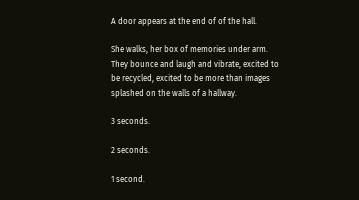A door appears at the end of of the hall.

She walks, her box of memories under arm. They bounce and laugh and vibrate, excited to be recycled, excited to be more than images splashed on the walls of a hallway.

3 seconds.

2 seconds.

1 second.